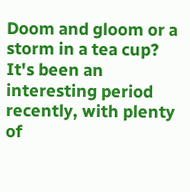Doom and gloom or a storm in a tea cup?
It's been an interesting period recently, with plenty of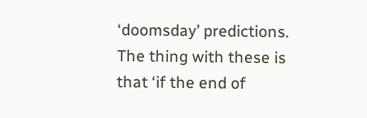‘doomsday’ predictions. The thing with these is that ‘if the end of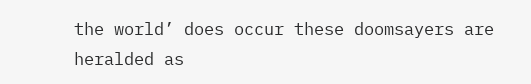the world’ does occur these doomsayers are heralded as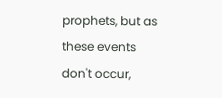prophets, but as these events don't occur,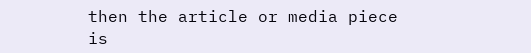then the article or media piece is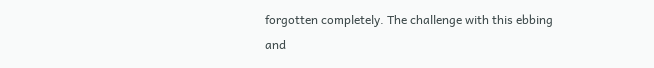forgotten completely. The challenge with this ebbing and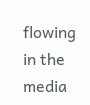flowing in the media